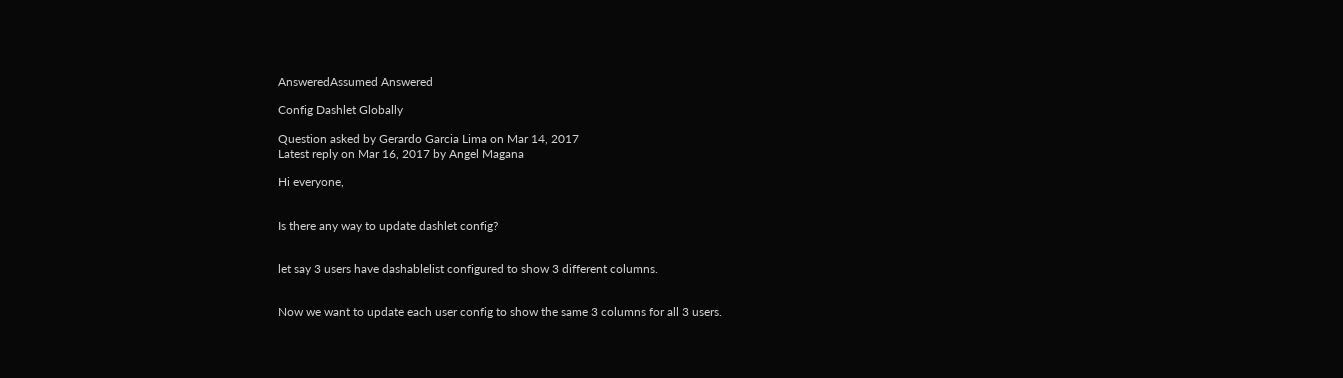AnsweredAssumed Answered

Config Dashlet Globally

Question asked by Gerardo Garcia Lima on Mar 14, 2017
Latest reply on Mar 16, 2017 by Angel Magana

Hi everyone,


Is there any way to update dashlet config?


let say 3 users have dashablelist configured to show 3 different columns.


Now we want to update each user config to show the same 3 columns for all 3 users.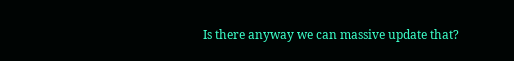Is there anyway we can massive update that?